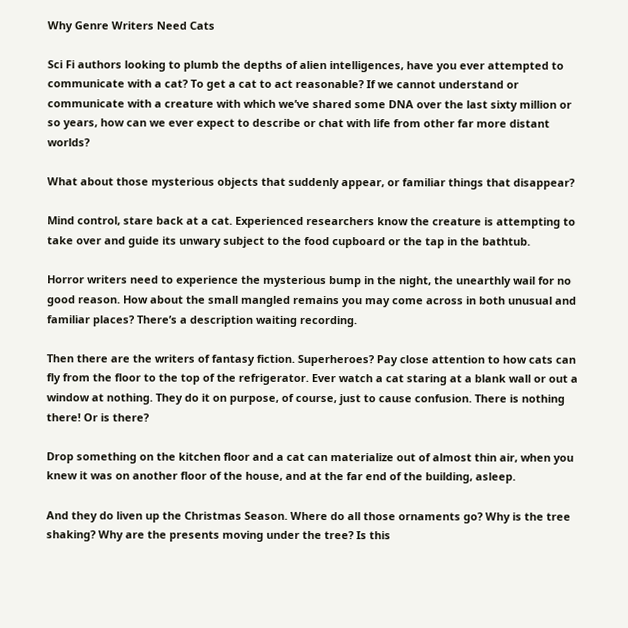Why Genre Writers Need Cats

Sci Fi authors looking to plumb the depths of alien intelligences, have you ever attempted to communicate with a cat? To get a cat to act reasonable? If we cannot understand or communicate with a creature with which we’ve shared some DNA over the last sixty million or so years, how can we ever expect to describe or chat with life from other far more distant worlds?

What about those mysterious objects that suddenly appear, or familiar things that disappear?

Mind control, stare back at a cat. Experienced researchers know the creature is attempting to take over and guide its unwary subject to the food cupboard or the tap in the bathtub.

Horror writers need to experience the mysterious bump in the night, the unearthly wail for no good reason. How about the small mangled remains you may come across in both unusual and familiar places? There’s a description waiting recording.

Then there are the writers of fantasy fiction. Superheroes? Pay close attention to how cats can fly from the floor to the top of the refrigerator. Ever watch a cat staring at a blank wall or out a window at nothing. They do it on purpose, of course, just to cause confusion. There is nothing there! Or is there?

Drop something on the kitchen floor and a cat can materialize out of almost thin air, when you knew it was on another floor of the house, and at the far end of the building, asleep.

And they do liven up the Christmas Season. Where do all those ornaments go? Why is the tree shaking? Why are the presents moving under the tree? Is this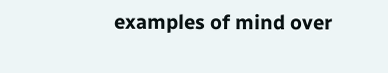examples of mind over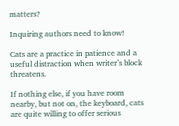matters?

Inquiring authors need to know!

Cats are a practice in patience and a useful distraction when writer’s block threatens.

If nothing else, if you have room nearby, but not on, the keyboard, cats are quite willing to offer serious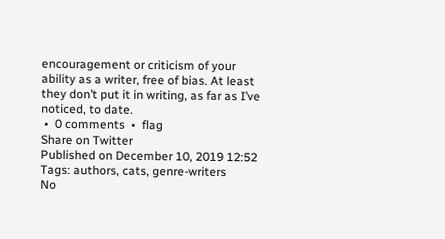encouragement or criticism of your ability as a writer, free of bias. At least they don’t put it in writing, as far as I’ve noticed, to date.
 •  0 comments  •  flag
Share on Twitter
Published on December 10, 2019 12:52 Tags: authors, cats, genre-writers
No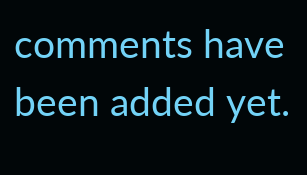comments have been added yet.